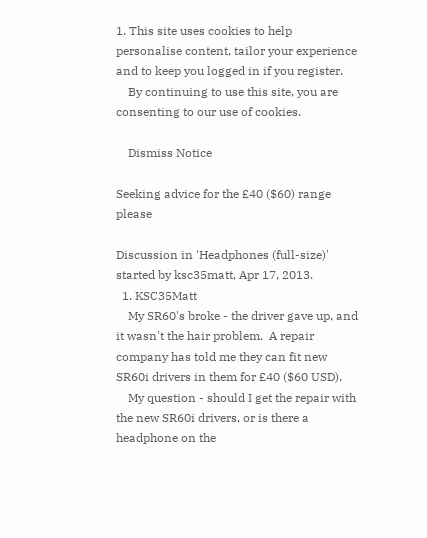1. This site uses cookies to help personalise content, tailor your experience and to keep you logged in if you register.
    By continuing to use this site, you are consenting to our use of cookies.

    Dismiss Notice

Seeking advice for the £40 ($60) range please

Discussion in 'Headphones (full-size)' started by ksc35matt, Apr 17, 2013.
  1. KSC35Matt
    My SR60's broke - the driver gave up, and it wasn't the hair problem.  A repair company has told me they can fit new SR60i drivers in them for £40 ($60 USD).
    My question - should I get the repair with the new SR60i drivers, or is there a headphone on the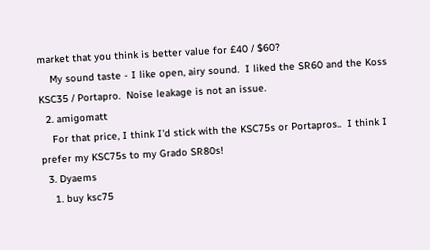market that you think is better value for £40 / $60?
    My sound taste - I like open, airy sound.  I liked the SR60 and the Koss KSC35 / Portapro.  Noise leakage is not an issue.
  2. amigomatt
    For that price, I think I'd stick with the KSC75s or Portapros..  I think I prefer my KSC75s to my Grado SR80s!
  3. Dyaems
    1. buy ksc75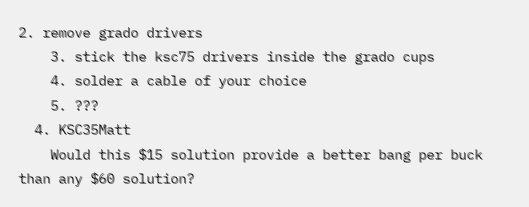2. remove grado drivers
    3. stick the ksc75 drivers inside the grado cups
    4. solder a cable of your choice
    5. ???
  4. KSC35Matt
    Would this $15 solution provide a better bang per buck than any $60 solution?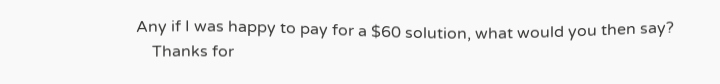Any if I was happy to pay for a $60 solution, what would you then say?
    Thanks for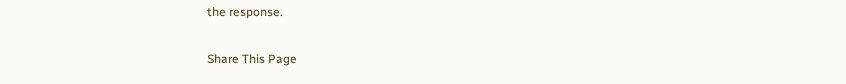the response.

Share This Page